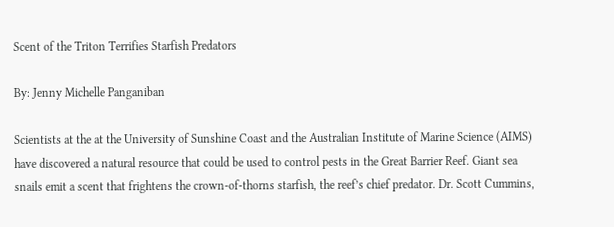Scent of the Triton Terrifies Starfish Predators

By: Jenny Michelle Panganiban

Scientists at the at the University of Sunshine Coast and the Australian Institute of Marine Science (AIMS) have discovered a natural resource that could be used to control pests in the Great Barrier Reef. Giant sea snails emit a scent that frightens the crown-of-thorns starfish, the reef’s chief predator. Dr. Scott Cummins,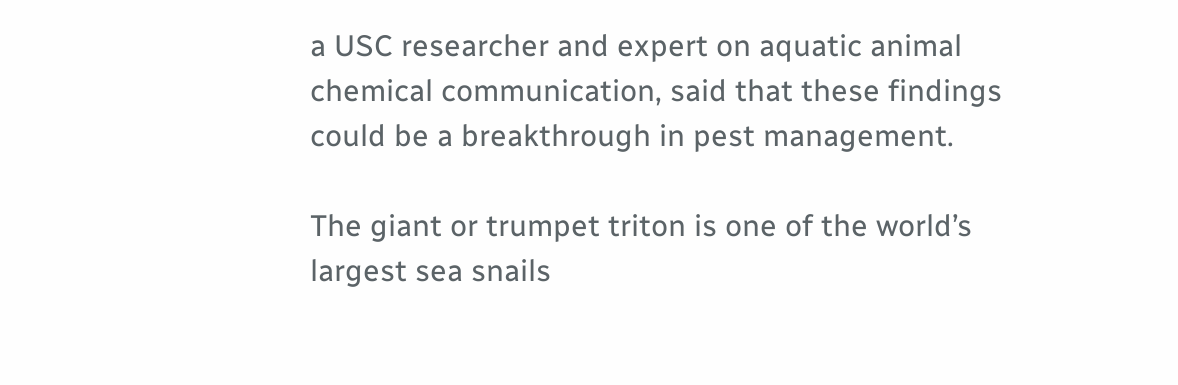a USC researcher and expert on aquatic animal chemical communication, said that these findings could be a breakthrough in pest management.

The giant or trumpet triton is one of the world’s largest sea snails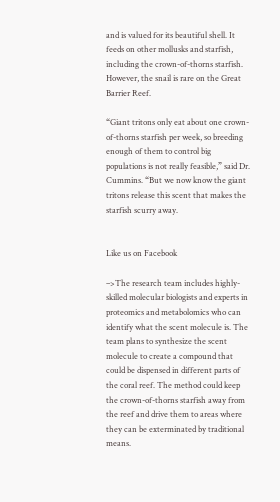and is valued for its beautiful shell. It feeds on other mollusks and starfish, including the crown-of-thorns starfish. However, the snail is rare on the Great Barrier Reef.

“Giant tritons only eat about one crown-of-thorns starfish per week, so breeding enough of them to control big populations is not really feasible,” said Dr. Cummins. “But we now know the giant tritons release this scent that makes the starfish scurry away.


Like us on Facebook

–>The research team includes highly-skilled molecular biologists and experts in proteomics and metabolomics who can identify what the scent molecule is. The team plans to synthesize the scent molecule to create a compound that could be dispensed in different parts of the coral reef. The method could keep the crown-of-thorns starfish away from the reef and drive them to areas where they can be exterminated by traditional means.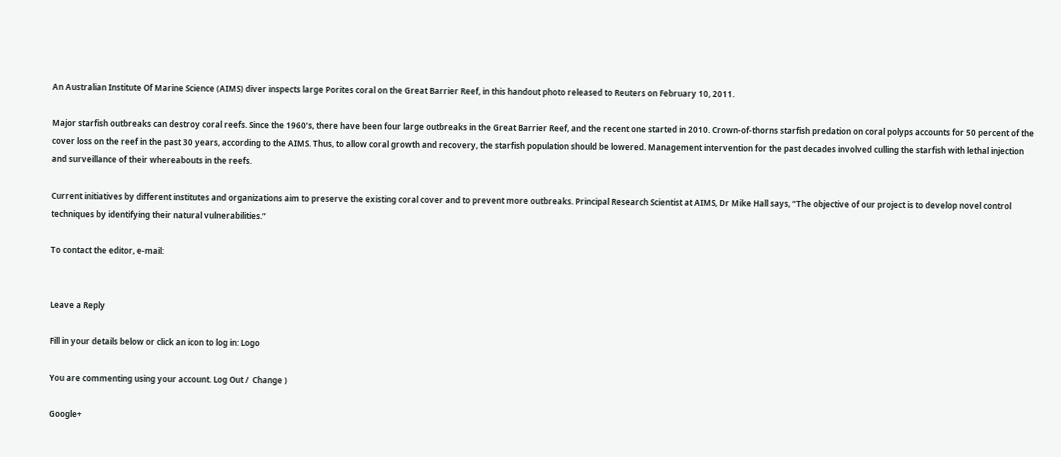An Australian Institute Of Marine Science (AIMS) diver inspects large Porites coral on the Great Barrier Reef, in this handout photo released to Reuters on February 10, 2011.

Major starfish outbreaks can destroy coral reefs. Since the 1960’s, there have been four large outbreaks in the Great Barrier Reef, and the recent one started in 2010. Crown-of-thorns starfish predation on coral polyps accounts for 50 percent of the cover loss on the reef in the past 30 years, according to the AIMS. Thus, to allow coral growth and recovery, the starfish population should be lowered. Management intervention for the past decades involved culling the starfish with lethal injection and surveillance of their whereabouts in the reefs.

Current initiatives by different institutes and organizations aim to preserve the existing coral cover and to prevent more outbreaks. Principal Research Scientist at AIMS, Dr Mike Hall says, “The objective of our project is to develop novel control techniques by identifying their natural vulnerabilities.”

To contact the editor, e-mail:


Leave a Reply

Fill in your details below or click an icon to log in: Logo

You are commenting using your account. Log Out /  Change )

Google+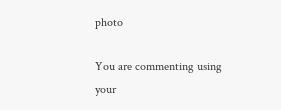photo

You are commenting using your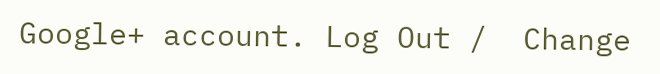Google+ account. Log Out /  Change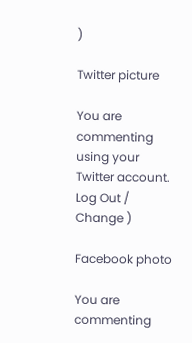)

Twitter picture

You are commenting using your Twitter account. Log Out /  Change )

Facebook photo

You are commenting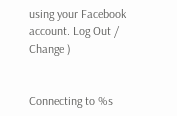using your Facebook account. Log Out /  Change )


Connecting to %s